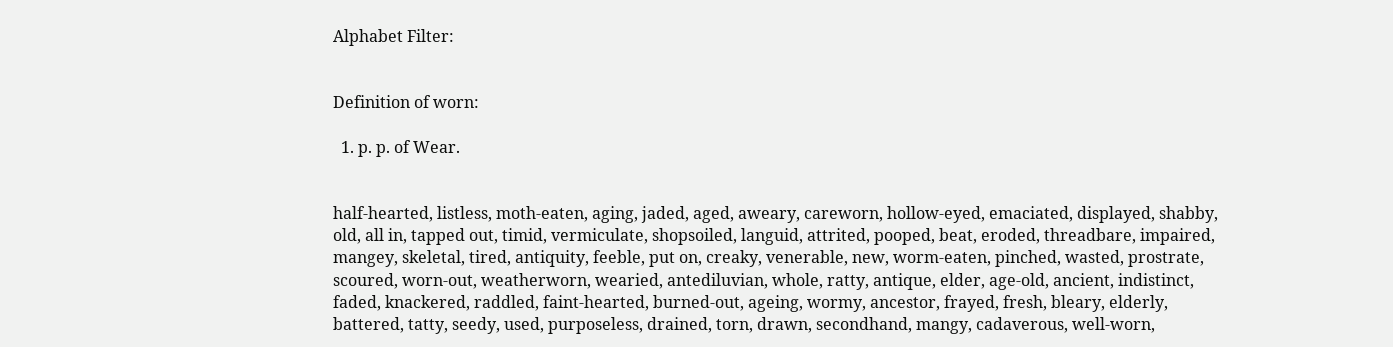Alphabet Filter:


Definition of worn:

  1. p. p. of Wear.


half-hearted, listless, moth-eaten, aging, jaded, aged, aweary, careworn, hollow-eyed, emaciated, displayed, shabby, old, all in, tapped out, timid, vermiculate, shopsoiled, languid, attrited, pooped, beat, eroded, threadbare, impaired, mangey, skeletal, tired, antiquity, feeble, put on, creaky, venerable, new, worm-eaten, pinched, wasted, prostrate, scoured, worn-out, weatherworn, wearied, antediluvian, whole, ratty, antique, elder, age-old, ancient, indistinct, faded, knackered, raddled, faint-hearted, burned-out, ageing, wormy, ancestor, frayed, fresh, bleary, elderly, battered, tatty, seedy, used, purposeless, drained, torn, drawn, secondhand, mangy, cadaverous, well-worn,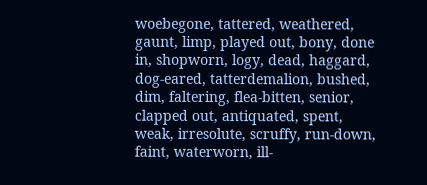woebegone, tattered, weathered, gaunt, limp, played out, bony, done in, shopworn, logy, dead, haggard, dog-eared, tatterdemalion, bushed, dim, faltering, flea-bitten, senior, clapped out, antiquated, spent, weak, irresolute, scruffy, run-down, faint, waterworn, ill-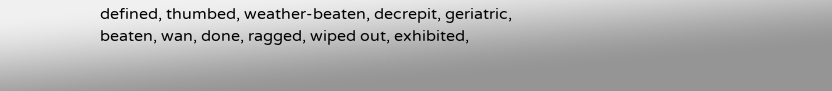defined, thumbed, weather-beaten, decrepit, geriatric, beaten, wan, done, ragged, wiped out, exhibited,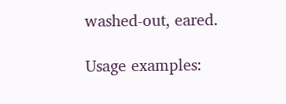washed-out, eared.

Usage examples: